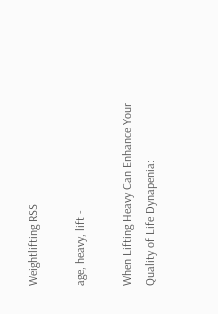Weightlifting RSS

age, heavy, lift -

When Lifting Heavy Can Enhance Your Quality of Life Dynapenia: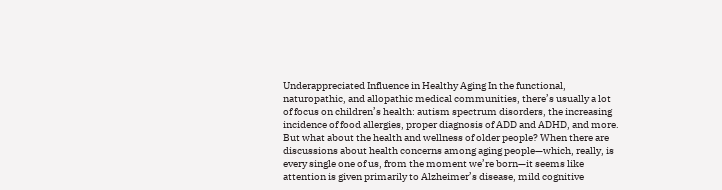Underappreciated Influence in Healthy Aging In the functional, naturopathic, and allopathic medical communities, there’s usually a lot of focus on children’s health: autism spectrum disorders, the increasing incidence of food allergies, proper diagnosis of ADD and ADHD, and more. But what about the health and wellness of older people? When there are discussions about health concerns among aging people—which, really, is every single one of us, from the moment we’re born—it seems like attention is given primarily to Alzheimer’s disease, mild cognitive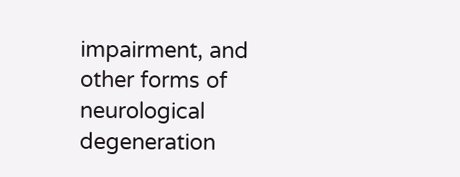impairment, and other forms of neurological degeneration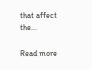that affect the...

Read more